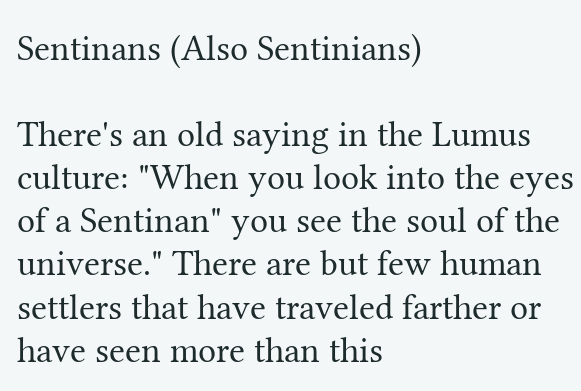Sentinans (Also Sentinians)

There's an old saying in the Lumus culture: "When you look into the eyes of a Sentinan" you see the soul of the universe." There are but few human settlers that have traveled farther or have seen more than this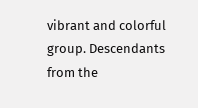vibrant and colorful group. Descendants from the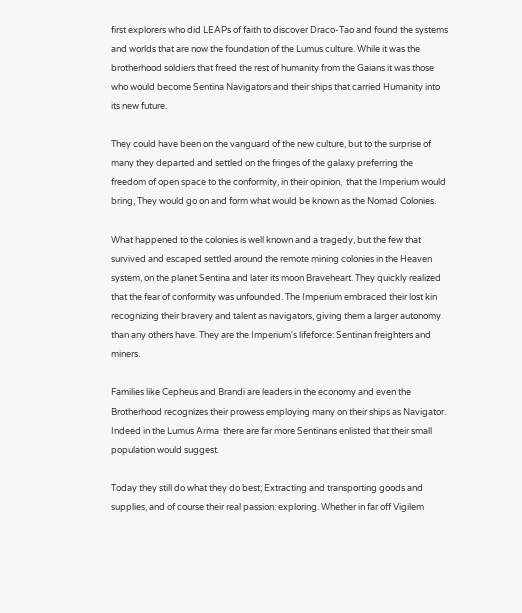first explorers who did LEAPs of faith to discover Draco-Tao and found the systems and worlds that are now the foundation of the Lumus culture. While it was the brotherhood soldiers that freed the rest of humanity from the Gaians it was those who would become Sentina Navigators and their ships that carried Humanity into its new future.

They could have been on the vanguard of the new culture, but to the surprise of many they departed and settled on the fringes of the galaxy preferring the freedom of open space to the conformity, in their opinion,  that the Imperium would bring, They would go on and form what would be known as the Nomad Colonies.

What happened to the colonies is well known and a tragedy, but the few that survived and escaped settled around the remote mining colonies in the Heaven system, on the planet Sentina and later its moon Braveheart. They quickly realized that the fear of conformity was unfounded. The Imperium embraced their lost kin recognizing their bravery and talent as navigators, giving them a larger autonomy than any others have. They are the Imperium's lifeforce: Sentinan freighters and miners.

Families like Cepheus and Brandi are leaders in the economy and even the Brotherhood recognizes their prowess employing many on their ships as Navigator. Indeed in the Lumus Arma  there are far more Sentinans enlisted that their small population would suggest.

Today they still do what they do best; Extracting and transporting goods and supplies, and of course their real passion: exploring. Whether in far off Vigilem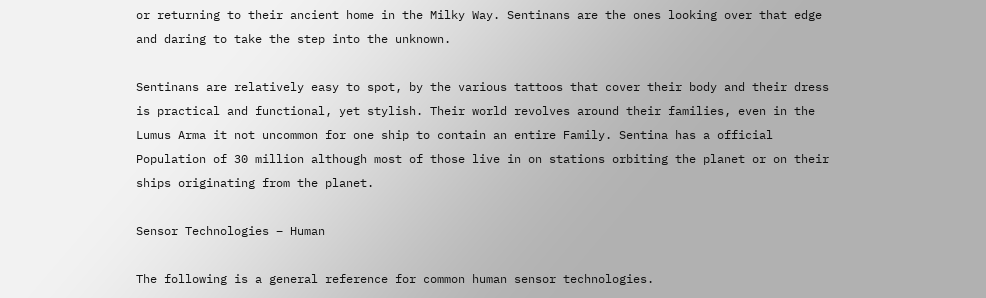or returning to their ancient home in the Milky Way. Sentinans are the ones looking over that edge and daring to take the step into the unknown.

Sentinans are relatively easy to spot, by the various tattoos that cover their body and their dress is practical and functional, yet stylish. Their world revolves around their families, even in the Lumus Arma it not uncommon for one ship to contain an entire Family. Sentina has a official Population of 30 million although most of those live in on stations orbiting the planet or on their ships originating from the planet.

Sensor Technologies – Human

The following is a general reference for common human sensor technologies.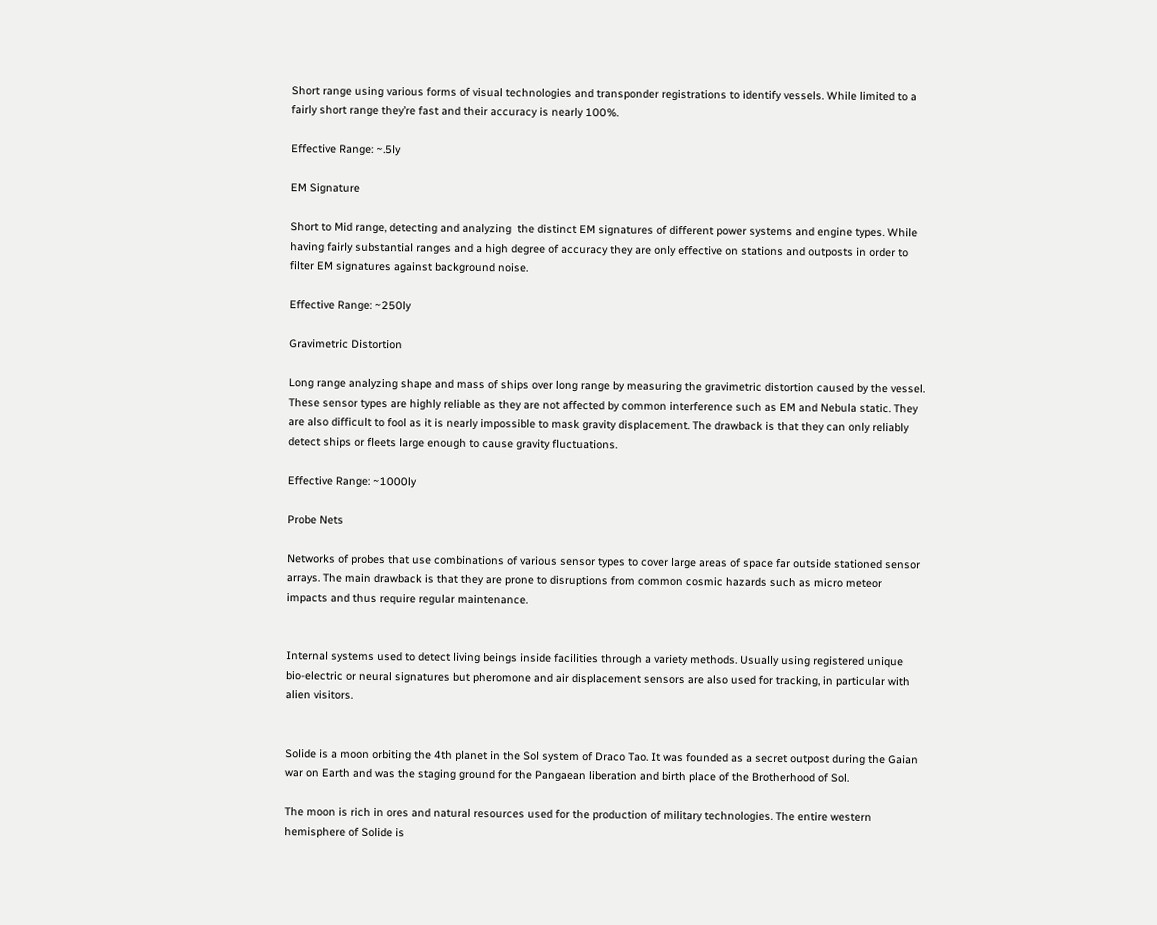Short range using various forms of visual technologies and transponder registrations to identify vessels. While limited to a fairly short range they’re fast and their accuracy is nearly 100%.

Effective Range: ~.5ly

EM Signature

Short to Mid range, detecting and analyzing  the distinct EM signatures of different power systems and engine types. While having fairly substantial ranges and a high degree of accuracy they are only effective on stations and outposts in order to filter EM signatures against background noise.

Effective Range: ~250ly

Gravimetric Distortion

Long range analyzing shape and mass of ships over long range by measuring the gravimetric distortion caused by the vessel. These sensor types are highly reliable as they are not affected by common interference such as EM and Nebula static. They are also difficult to fool as it is nearly impossible to mask gravity displacement. The drawback is that they can only reliably detect ships or fleets large enough to cause gravity fluctuations.

Effective Range: ~1000ly

Probe Nets

Networks of probes that use combinations of various sensor types to cover large areas of space far outside stationed sensor arrays. The main drawback is that they are prone to disruptions from common cosmic hazards such as micro meteor impacts and thus require regular maintenance.


Internal systems used to detect living beings inside facilities through a variety methods. Usually using registered unique bio-electric or neural signatures but pheromone and air displacement sensors are also used for tracking, in particular with alien visitors.


Solide is a moon orbiting the 4th planet in the Sol system of Draco Tao. It was founded as a secret outpost during the Gaian war on Earth and was the staging ground for the Pangaean liberation and birth place of the Brotherhood of Sol.

The moon is rich in ores and natural resources used for the production of military technologies. The entire western hemisphere of Solide is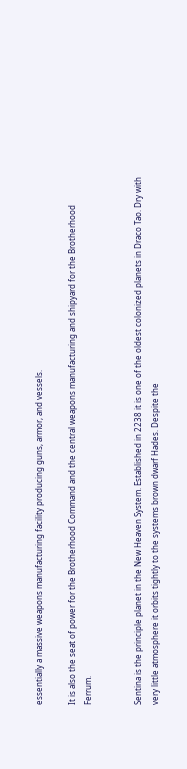essentially a massive weapons manufacturing facility producing guns, armor, and vessels.

It is also the seat of power for the Brotherhood Command and the central weapons manufacturing and shipyard for the Brotherhood Ferrum.


Sentina is the principle planet in the New Heaven System. Established in 2238 it is one of the oldest colonized planets in Draco Tao. Dry with very little atmosphere it orbits tightly to the systems brown dwarf Hades. Despite the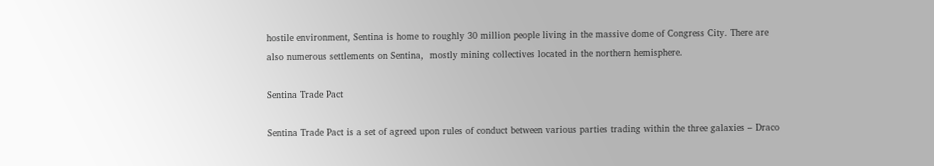hostile environment, Sentina is home to roughly 30 million people living in the massive dome of Congress City. There are also numerous settlements on Sentina,  mostly mining collectives located in the northern hemisphere.

Sentina Trade Pact

Sentina Trade Pact is a set of agreed upon rules of conduct between various parties trading within the three galaxies – Draco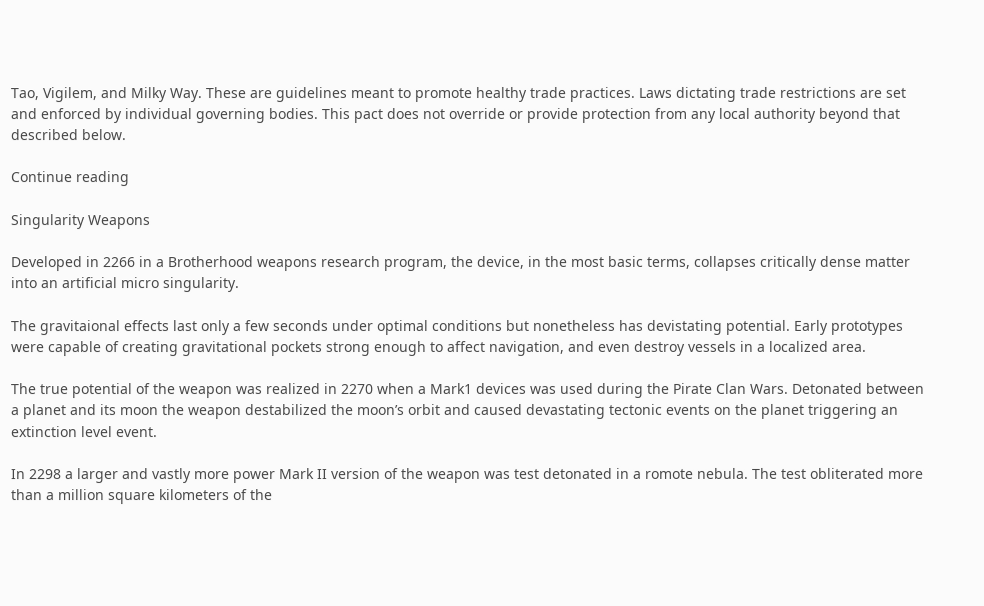Tao, Vigilem, and Milky Way. These are guidelines meant to promote healthy trade practices. Laws dictating trade restrictions are set and enforced by individual governing bodies. This pact does not override or provide protection from any local authority beyond that described below.

Continue reading

Singularity Weapons

Developed in 2266 in a Brotherhood weapons research program, the device, in the most basic terms, collapses critically dense matter into an artificial micro singularity.

The gravitaional effects last only a few seconds under optimal conditions but nonetheless has devistating potential. Early prototypes were capable of creating gravitational pockets strong enough to affect navigation, and even destroy vessels in a localized area.

The true potential of the weapon was realized in 2270 when a Mark1 devices was used during the Pirate Clan Wars. Detonated between a planet and its moon the weapon destabilized the moon’s orbit and caused devastating tectonic events on the planet triggering an extinction level event.

In 2298 a larger and vastly more power Mark II version of the weapon was test detonated in a romote nebula. The test obliterated more than a million square kilometers of the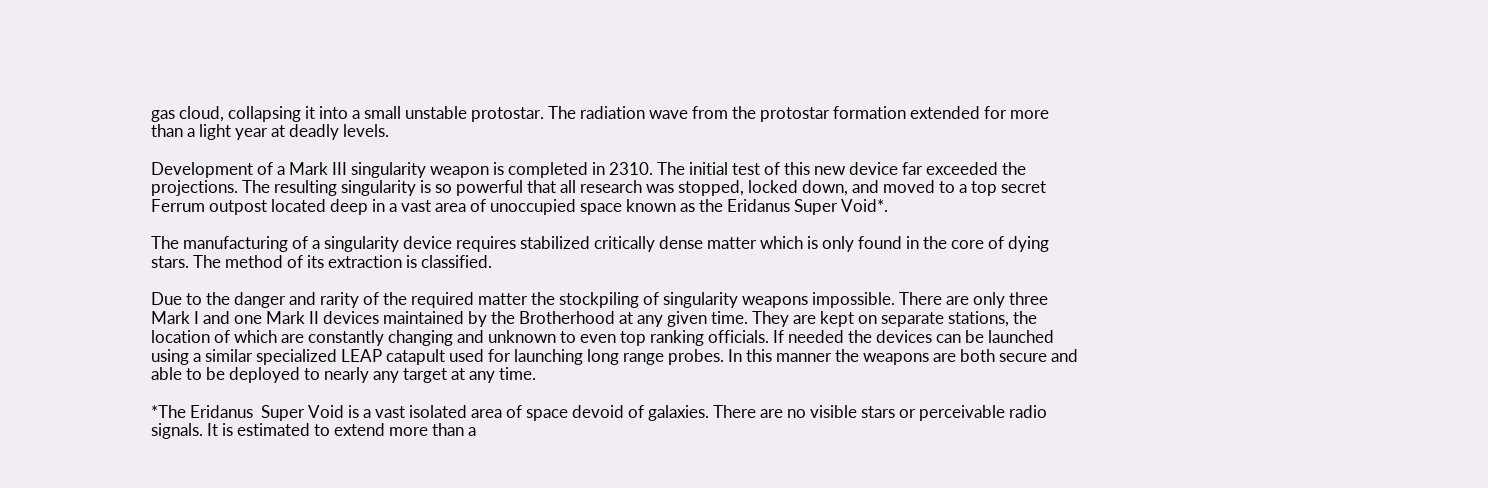gas cloud, collapsing it into a small unstable protostar. The radiation wave from the protostar formation extended for more than a light year at deadly levels.

Development of a Mark III singularity weapon is completed in 2310. The initial test of this new device far exceeded the projections. The resulting singularity is so powerful that all research was stopped, locked down, and moved to a top secret Ferrum outpost located deep in a vast area of unoccupied space known as the Eridanus Super Void*.

The manufacturing of a singularity device requires stabilized critically dense matter which is only found in the core of dying stars. The method of its extraction is classified.

Due to the danger and rarity of the required matter the stockpiling of singularity weapons impossible. There are only three Mark I and one Mark II devices maintained by the Brotherhood at any given time. They are kept on separate stations, the location of which are constantly changing and unknown to even top ranking officials. If needed the devices can be launched using a similar specialized LEAP catapult used for launching long range probes. In this manner the weapons are both secure and able to be deployed to nearly any target at any time.

*The Eridanus  Super Void is a vast isolated area of space devoid of galaxies. There are no visible stars or perceivable radio signals. It is estimated to extend more than a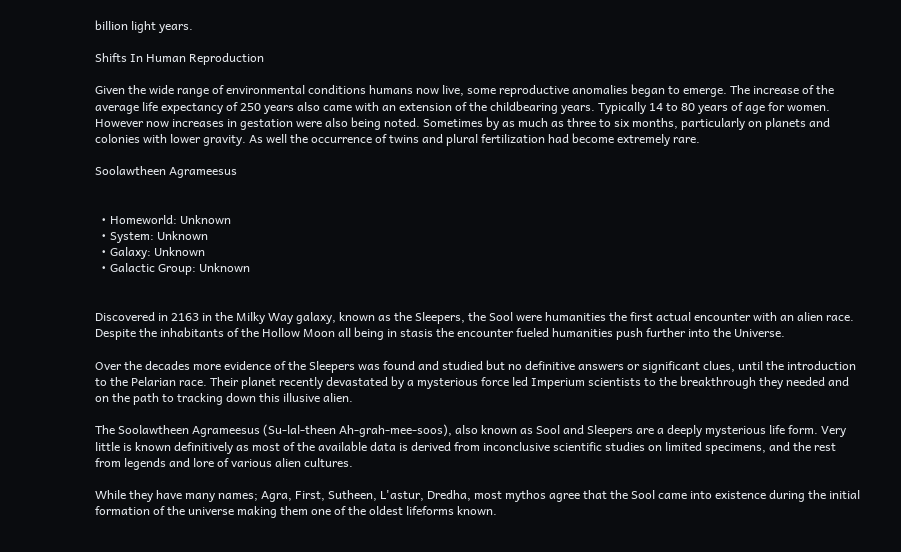billion light years.

Shifts In Human Reproduction

Given the wide range of environmental conditions humans now live, some reproductive anomalies began to emerge. The increase of the average life expectancy of 250 years also came with an extension of the childbearing years. Typically 14 to 80 years of age for women. However now increases in gestation were also being noted. Sometimes by as much as three to six months, particularly on planets and colonies with lower gravity. As well the occurrence of twins and plural fertilization had become extremely rare.

Soolawtheen Agrameesus


  • Homeworld: Unknown
  • System: Unknown
  • Galaxy: Unknown
  • Galactic Group: Unknown


Discovered in 2163 in the Milky Way galaxy, known as the Sleepers, the Sool were humanities the first actual encounter with an alien race. Despite the inhabitants of the Hollow Moon all being in stasis the encounter fueled humanities push further into the Universe.

Over the decades more evidence of the Sleepers was found and studied but no definitive answers or significant clues, until the introduction to the Pelarian race. Their planet recently devastated by a mysterious force led Imperium scientists to the breakthrough they needed and on the path to tracking down this illusive alien.

The Soolawtheen Agrameesus (Su-lal-theen Ah-grah-mee-soos), also known as Sool and Sleepers are a deeply mysterious life form. Very little is known definitively as most of the available data is derived from inconclusive scientific studies on limited specimens, and the rest from legends and lore of various alien cultures.

While they have many names; Agra, First, Sutheen, L'astur, Dredha, most mythos agree that the Sool came into existence during the initial formation of the universe making them one of the oldest lifeforms known.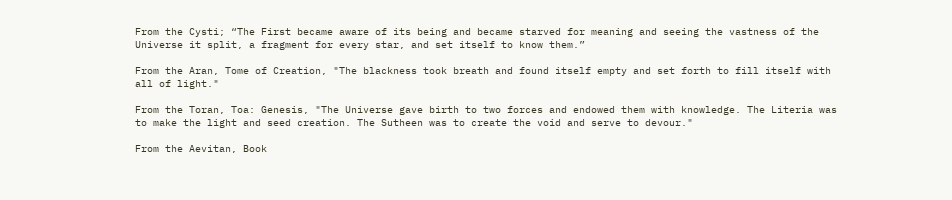From the Cysti; “The First became aware of its being and became starved for meaning and seeing the vastness of the Universe it split, a fragment for every star, and set itself to know them.”

From the Aran, Tome of Creation, "The blackness took breath and found itself empty and set forth to fill itself with all of light."

From the Toran, Toa: Genesis, "The Universe gave birth to two forces and endowed them with knowledge. The Literia was to make the light and seed creation. The Sutheen was to create the void and serve to devour."

From the Aevitan, Book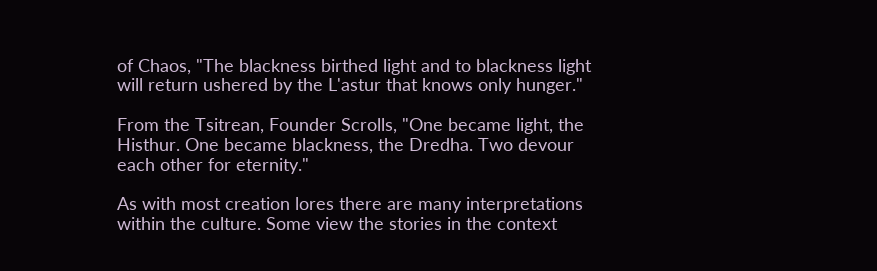of Chaos, "The blackness birthed light and to blackness light will return ushered by the L'astur that knows only hunger."

From the Tsitrean, Founder Scrolls, "One became light, the Histhur. One became blackness, the Dredha. Two devour each other for eternity."

As with most creation lores there are many interpretations within the culture. Some view the stories in the context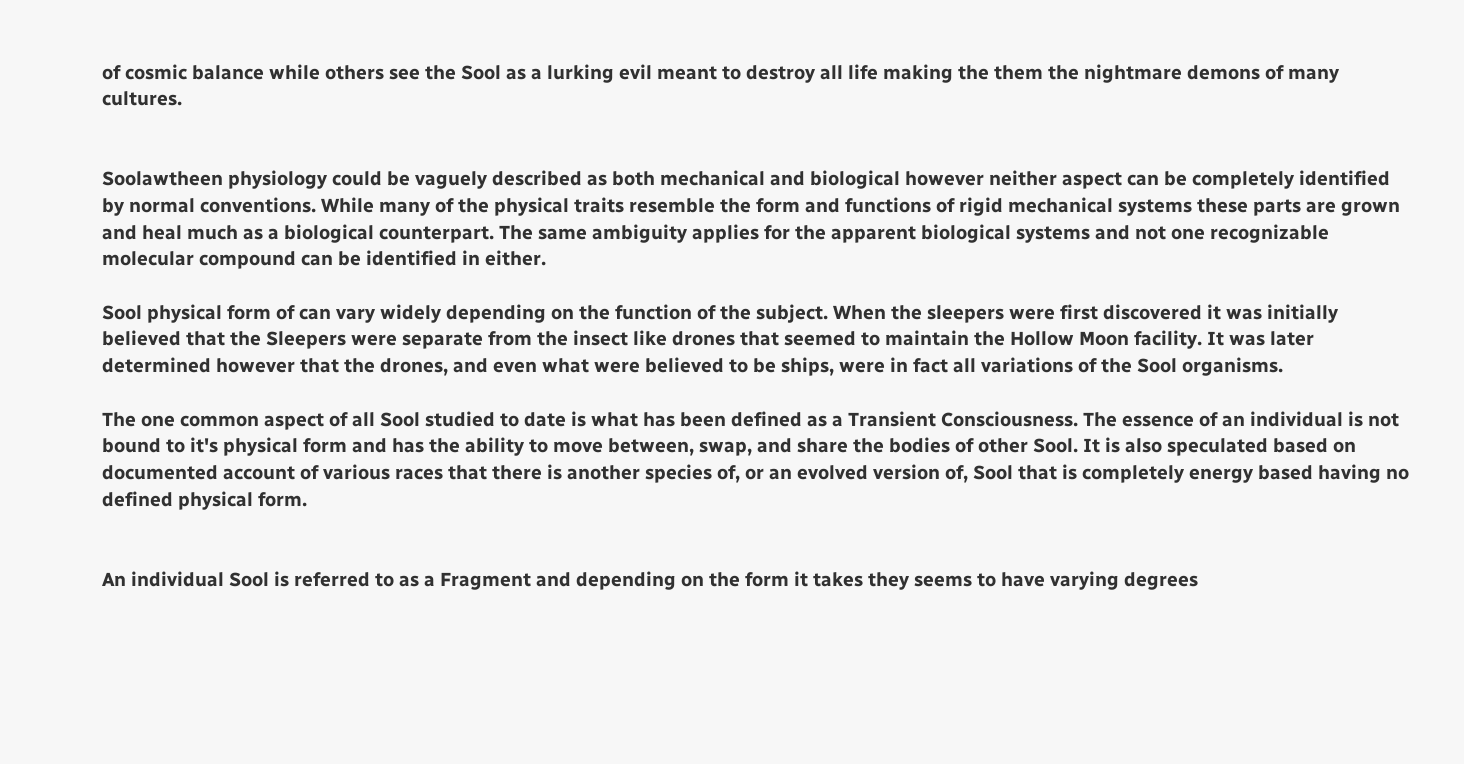of cosmic balance while others see the Sool as a lurking evil meant to destroy all life making the them the nightmare demons of many cultures.


Soolawtheen physiology could be vaguely described as both mechanical and biological however neither aspect can be completely identified  by normal conventions. While many of the physical traits resemble the form and functions of rigid mechanical systems these parts are grown and heal much as a biological counterpart. The same ambiguity applies for the apparent biological systems and not one recognizable molecular compound can be identified in either.

Sool physical form of can vary widely depending on the function of the subject. When the sleepers were first discovered it was initially believed that the Sleepers were separate from the insect like drones that seemed to maintain the Hollow Moon facility. It was later determined however that the drones, and even what were believed to be ships, were in fact all variations of the Sool organisms.

The one common aspect of all Sool studied to date is what has been defined as a Transient Consciousness. The essence of an individual is not bound to it's physical form and has the ability to move between, swap, and share the bodies of other Sool. It is also speculated based on documented account of various races that there is another species of, or an evolved version of, Sool that is completely energy based having no defined physical form.


An individual Sool is referred to as a Fragment and depending on the form it takes they seems to have varying degrees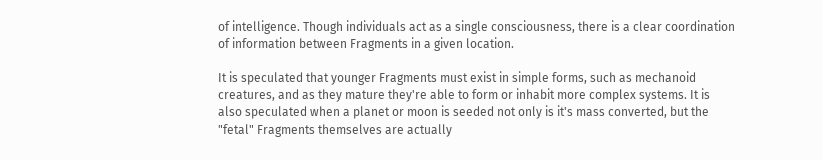of intelligence. Though individuals act as a single consciousness, there is a clear coordination of information between Fragments in a given location.

It is speculated that younger Fragments must exist in simple forms, such as mechanoid creatures, and as they mature they're able to form or inhabit more complex systems. It is also speculated when a planet or moon is seeded not only is it's mass converted, but the "fetal" Fragments themselves are actually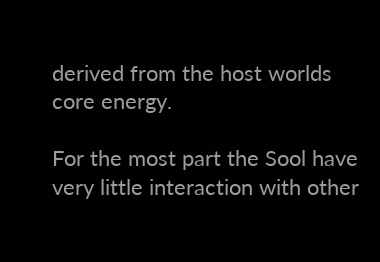derived from the host worlds core energy.

For the most part the Sool have very little interaction with other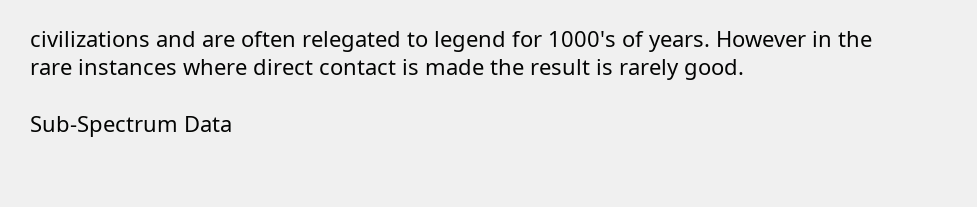civilizations and are often relegated to legend for 1000's of years. However in the rare instances where direct contact is made the result is rarely good.

Sub-Spectrum Data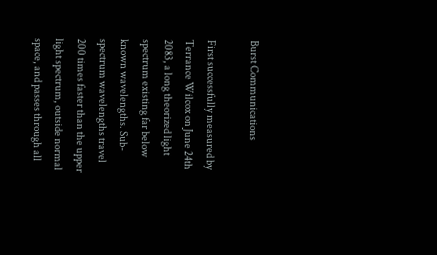Burst Communications

First successfully measured by Terrance Wilcox on June 24th 2083, a long theorized light spectrum existing far below known wavelengths. Sub-spectrum wavelengths travel 200 times faster than the upper light spectrum, outside normal space, and passes through all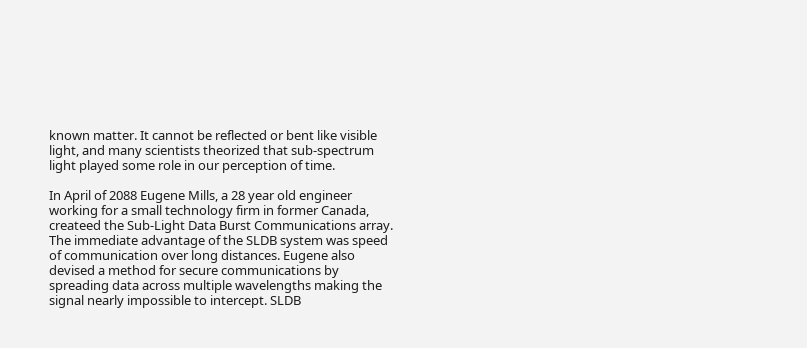known matter. It cannot be reflected or bent like visible light, and many scientists theorized that sub-spectrum light played some role in our perception of time.

In April of 2088 Eugene Mills, a 28 year old engineer working for a small technology firm in former Canada, createed the Sub-Light Data Burst Communications array. The immediate advantage of the SLDB system was speed of communication over long distances. Eugene also devised a method for secure communications by spreading data across multiple wavelengths making the signal nearly impossible to intercept. SLDB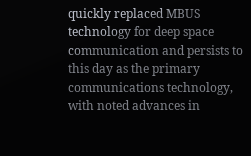quickly replaced MBUS technology for deep space communication and persists to this day as the primary communications technology, with noted advances in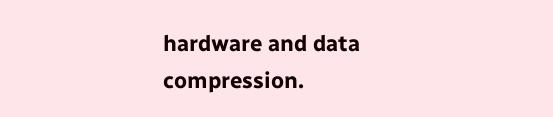hardware and data compression.